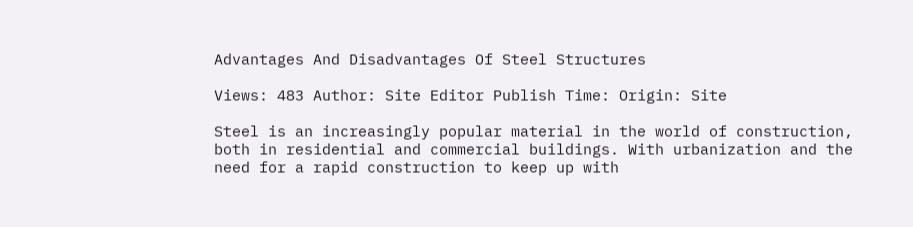Advantages And Disadvantages Of Steel Structures

Views: 483 Author: Site Editor Publish Time: Origin: Site

Steel is an increasingly popular material in the world of construction, both in residential and commercial buildings. With urbanization and the need for a rapid construction to keep up with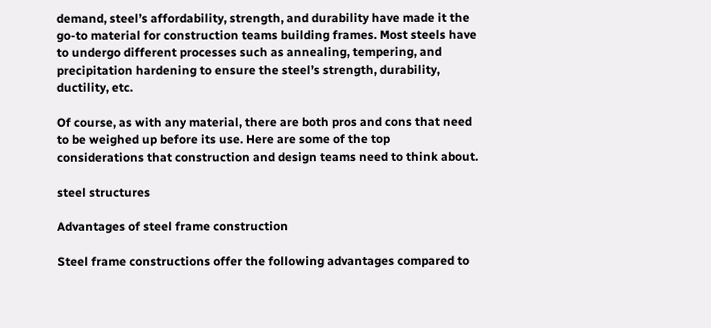demand, steel’s affordability, strength, and durability have made it the go-to material for construction teams building frames. Most steels have to undergo different processes such as annealing, tempering, and precipitation hardening to ensure the steel’s strength, durability, ductility, etc.

Of course, as with any material, there are both pros and cons that need to be weighed up before its use. Here are some of the top considerations that construction and design teams need to think about.

steel structures

Advantages of steel frame construction

Steel frame constructions offer the following advantages compared to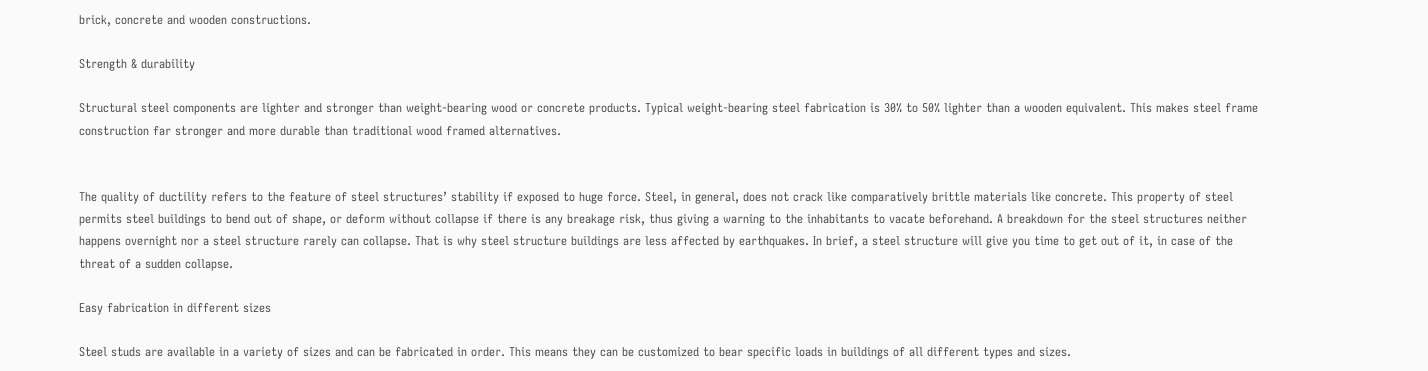brick, concrete and wooden constructions.

Strength & durability

Structural steel components are lighter and stronger than weight-bearing wood or concrete products. Typical weight-bearing steel fabrication is 30% to 50% lighter than a wooden equivalent. This makes steel frame construction far stronger and more durable than traditional wood framed alternatives.


The quality of ductility refers to the feature of steel structures’ stability if exposed to huge force. Steel, in general, does not crack like comparatively brittle materials like concrete. This property of steel permits steel buildings to bend out of shape, or deform without collapse if there is any breakage risk, thus giving a warning to the inhabitants to vacate beforehand. A breakdown for the steel structures neither happens overnight nor a steel structure rarely can collapse. That is why steel structure buildings are less affected by earthquakes. In brief, a steel structure will give you time to get out of it, in case of the threat of a sudden collapse.

Easy fabrication in different sizes

Steel studs are available in a variety of sizes and can be fabricated in order. This means they can be customized to bear specific loads in buildings of all different types and sizes.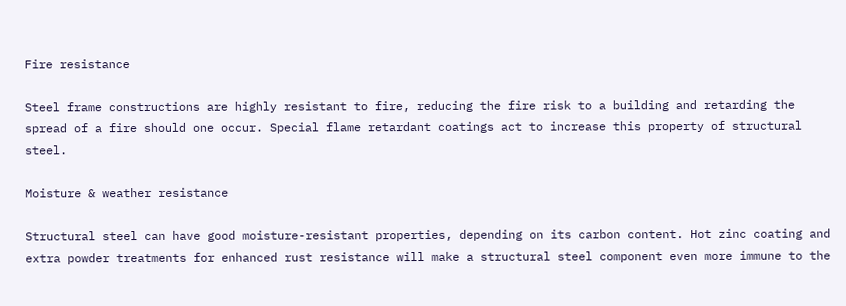Fire resistance

Steel frame constructions are highly resistant to fire, reducing the fire risk to a building and retarding the spread of a fire should one occur. Special flame retardant coatings act to increase this property of structural steel.

Moisture & weather resistance

Structural steel can have good moisture-resistant properties, depending on its carbon content. Hot zinc coating and extra powder treatments for enhanced rust resistance will make a structural steel component even more immune to the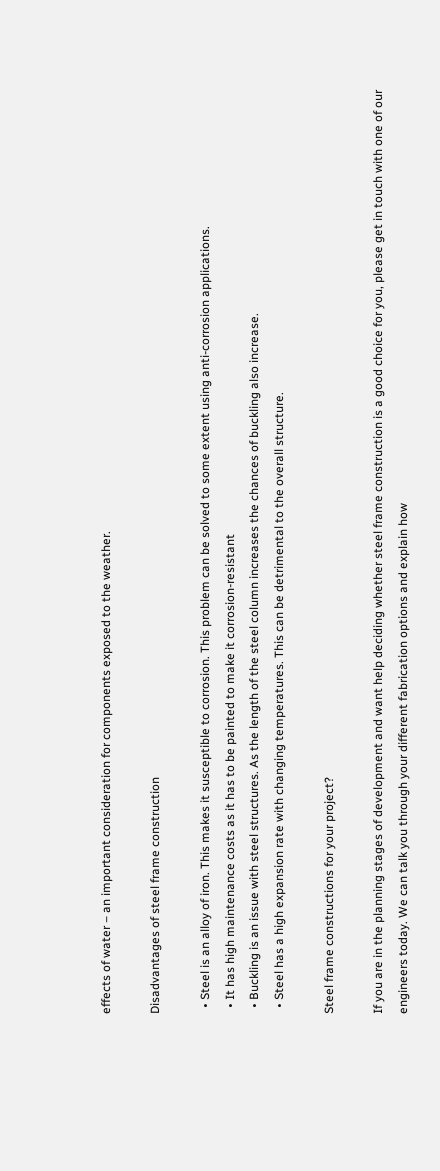effects of water – an important consideration for components exposed to the weather.

Disadvantages of steel frame construction

  • Steel is an alloy of iron. This makes it susceptible to corrosion. This problem can be solved to some extent using anti-corrosion applications.
  • It has high maintenance costs as it has to be painted to make it corrosion-resistant
  • Buckling is an issue with steel structures. As the length of the steel column increases the chances of buckling also increase.
  • Steel has a high expansion rate with changing temperatures. This can be detrimental to the overall structure.

Steel frame constructions for your project?

If you are in the planning stages of development and want help deciding whether steel frame construction is a good choice for you, please get in touch with one of our engineers today. We can talk you through your different fabrication options and explain how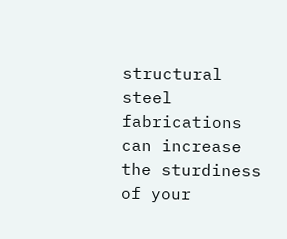structural steel fabrications can increase the sturdiness of your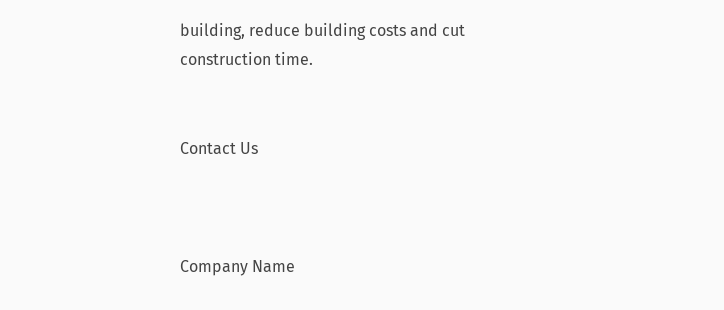building, reduce building costs and cut construction time.


Contact Us



Company Name